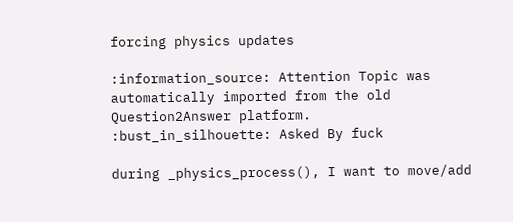forcing physics updates

:information_source: Attention Topic was automatically imported from the old Question2Answer platform.
:bust_in_silhouette: Asked By fuck

during _physics_process(), I want to move/add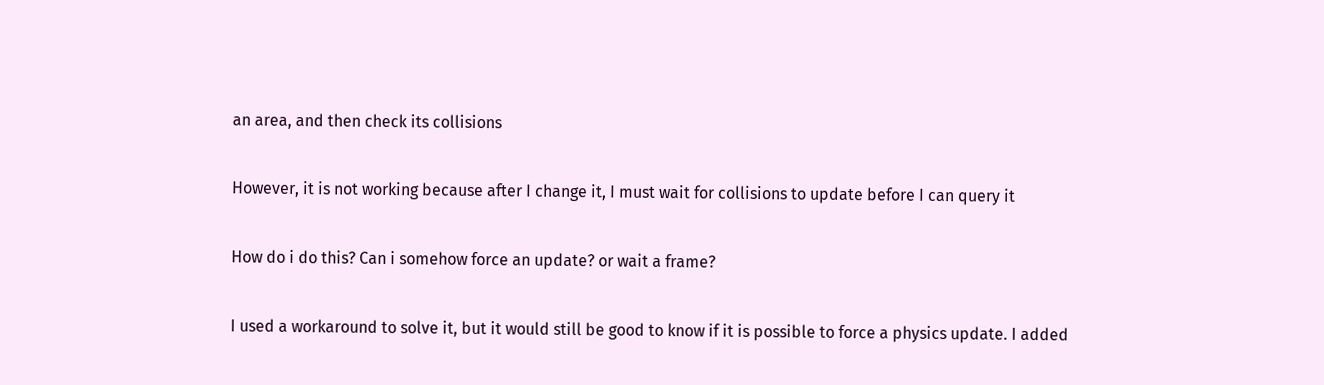an area, and then check its collisions

However, it is not working because after I change it, I must wait for collisions to update before I can query it

How do i do this? Can i somehow force an update? or wait a frame?

I used a workaround to solve it, but it would still be good to know if it is possible to force a physics update. I added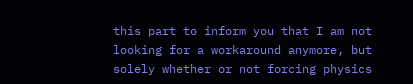this part to inform you that I am not looking for a workaround anymore, but solely whether or not forcing physics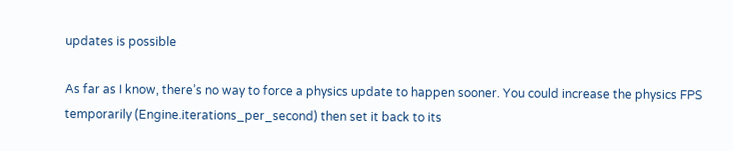updates is possible

As far as I know, there’s no way to force a physics update to happen sooner. You could increase the physics FPS temporarily (Engine.iterations_per_second) then set it back to its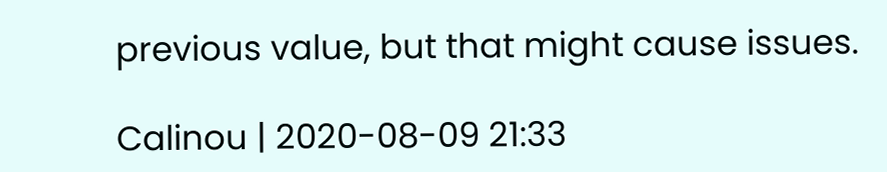previous value, but that might cause issues.

Calinou | 2020-08-09 21:33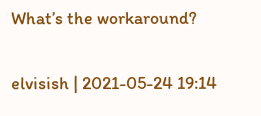What’s the workaround?

elvisish | 2021-05-24 19:14